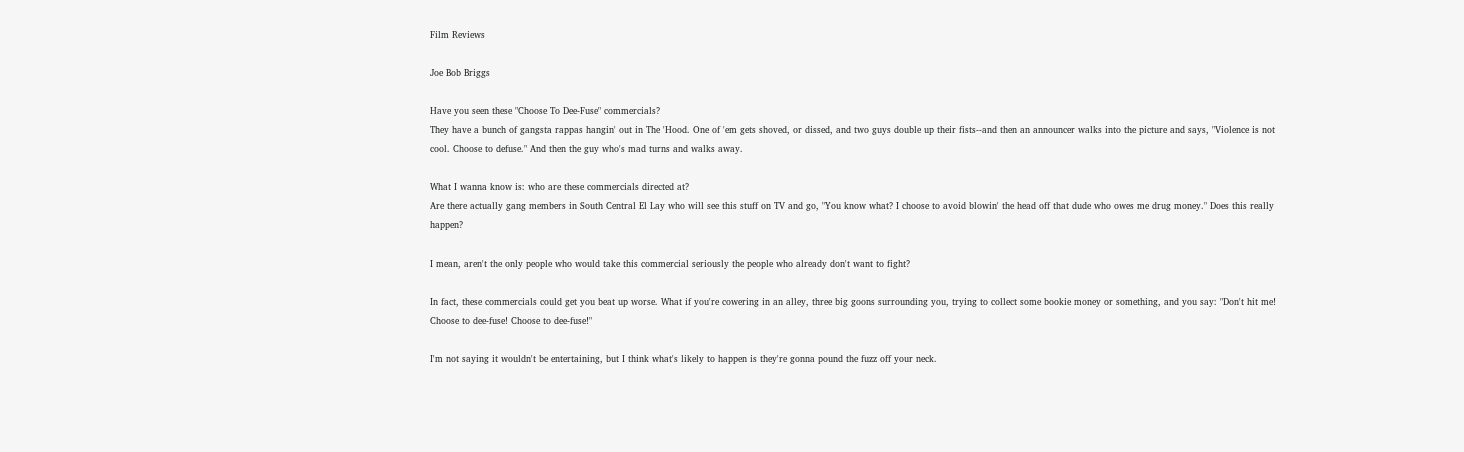Film Reviews

Joe Bob Briggs

Have you seen these "Choose To Dee-Fuse" commercials?
They have a bunch of gangsta rappas hangin' out in The 'Hood. One of 'em gets shoved, or dissed, and two guys double up their fists--and then an announcer walks into the picture and says, "Violence is not cool. Choose to defuse." And then the guy who's mad turns and walks away.

What I wanna know is: who are these commercials directed at?
Are there actually gang members in South Central El Lay who will see this stuff on TV and go, "You know what? I choose to avoid blowin' the head off that dude who owes me drug money." Does this really happen?

I mean, aren't the only people who would take this commercial seriously the people who already don't want to fight?

In fact, these commercials could get you beat up worse. What if you're cowering in an alley, three big goons surrounding you, trying to collect some bookie money or something, and you say: "Don't hit me! Choose to dee-fuse! Choose to dee-fuse!"

I'm not saying it wouldn't be entertaining, but I think what's likely to happen is they're gonna pound the fuzz off your neck.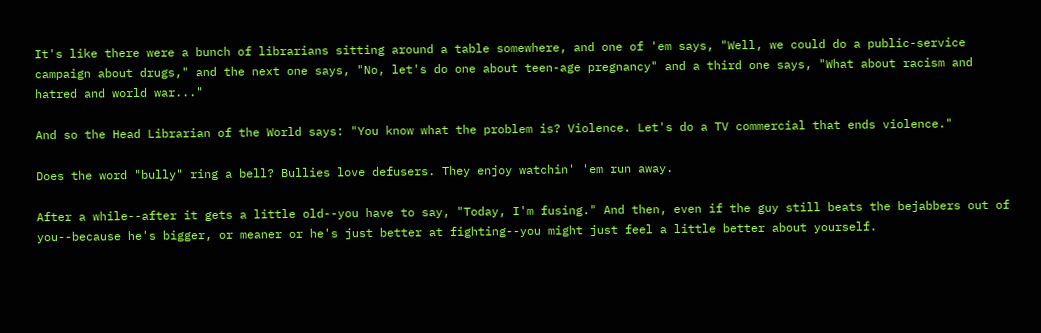It's like there were a bunch of librarians sitting around a table somewhere, and one of 'em says, "Well, we could do a public-service campaign about drugs," and the next one says, "No, let's do one about teen-age pregnancy" and a third one says, "What about racism and hatred and world war..."

And so the Head Librarian of the World says: "You know what the problem is? Violence. Let's do a TV commercial that ends violence."

Does the word "bully" ring a bell? Bullies love defusers. They enjoy watchin' 'em run away.

After a while--after it gets a little old--you have to say, "Today, I'm fusing." And then, even if the guy still beats the bejabbers out of you--because he's bigger, or meaner or he's just better at fighting--you might just feel a little better about yourself.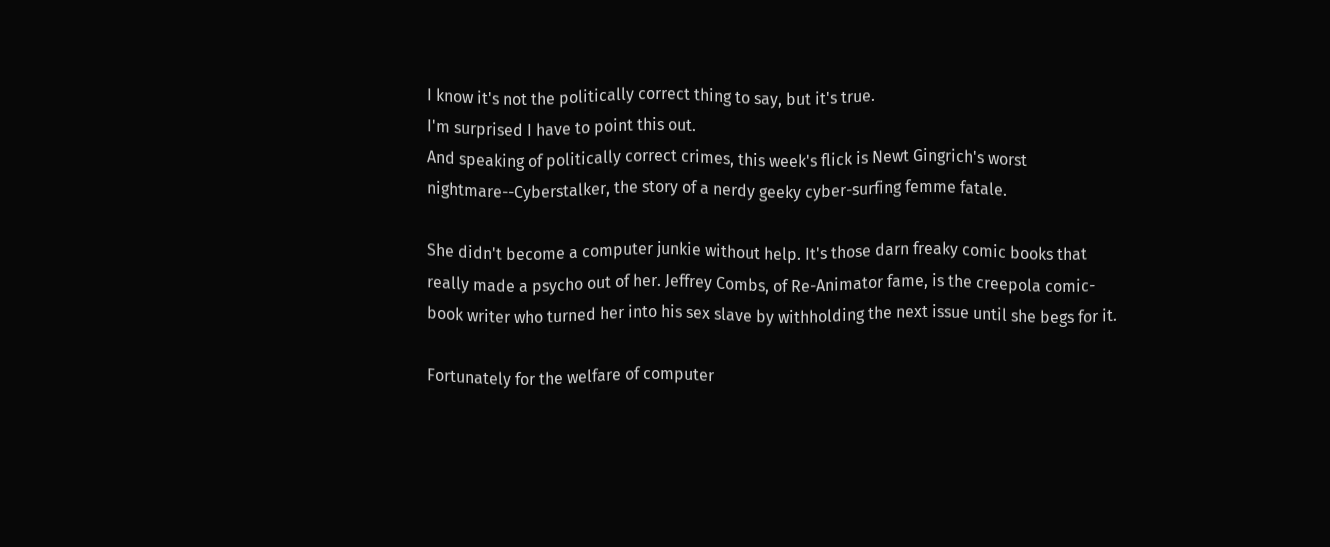I know it's not the politically correct thing to say, but it's true.
I'm surprised I have to point this out.
And speaking of politically correct crimes, this week's flick is Newt Gingrich's worst nightmare--Cyberstalker, the story of a nerdy geeky cyber-surfing femme fatale.

She didn't become a computer junkie without help. It's those darn freaky comic books that really made a psycho out of her. Jeffrey Combs, of Re-Animator fame, is the creepola comic-book writer who turned her into his sex slave by withholding the next issue until she begs for it.

Fortunately for the welfare of computer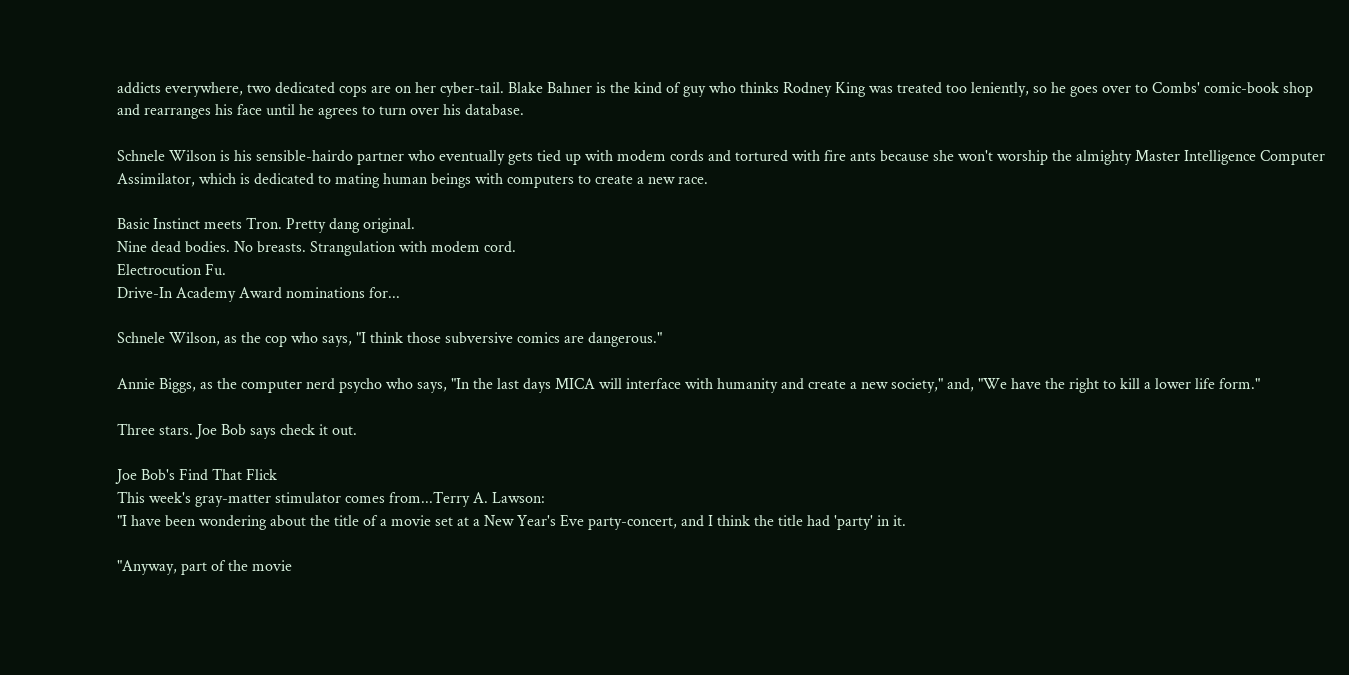addicts everywhere, two dedicated cops are on her cyber-tail. Blake Bahner is the kind of guy who thinks Rodney King was treated too leniently, so he goes over to Combs' comic-book shop and rearranges his face until he agrees to turn over his database.

Schnele Wilson is his sensible-hairdo partner who eventually gets tied up with modem cords and tortured with fire ants because she won't worship the almighty Master Intelligence Computer Assimilator, which is dedicated to mating human beings with computers to create a new race.

Basic Instinct meets Tron. Pretty dang original.
Nine dead bodies. No breasts. Strangulation with modem cord.
Electrocution Fu.
Drive-In Academy Award nominations for...

Schnele Wilson, as the cop who says, "I think those subversive comics are dangerous."

Annie Biggs, as the computer nerd psycho who says, "In the last days MICA will interface with humanity and create a new society," and, "We have the right to kill a lower life form."

Three stars. Joe Bob says check it out.

Joe Bob's Find That Flick
This week's gray-matter stimulator comes from...Terry A. Lawson:
"I have been wondering about the title of a movie set at a New Year's Eve party-concert, and I think the title had 'party' in it.

"Anyway, part of the movie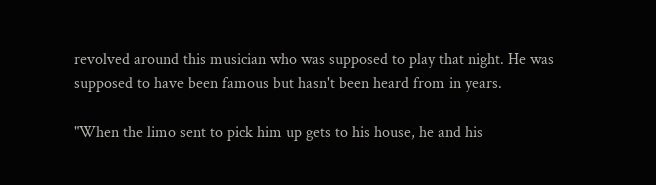revolved around this musician who was supposed to play that night. He was supposed to have been famous but hasn't been heard from in years.

"When the limo sent to pick him up gets to his house, he and his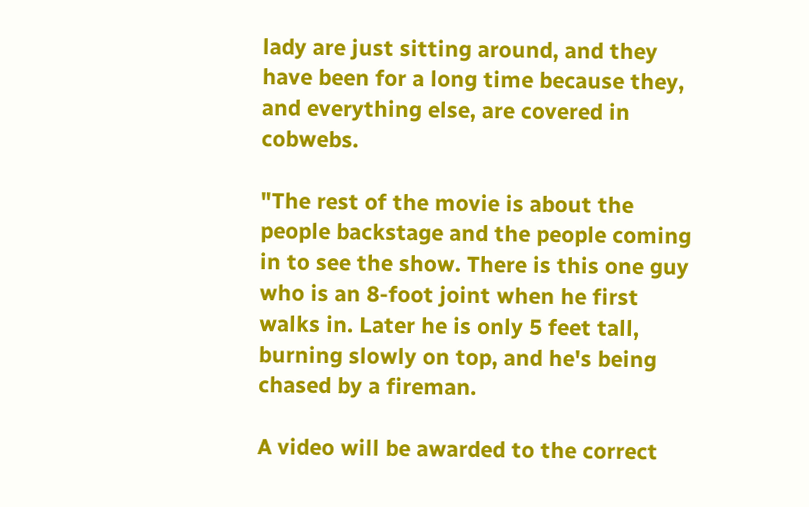lady are just sitting around, and they have been for a long time because they, and everything else, are covered in cobwebs.

"The rest of the movie is about the people backstage and the people coming in to see the show. There is this one guy who is an 8-foot joint when he first walks in. Later he is only 5 feet tall, burning slowly on top, and he's being chased by a fireman.

A video will be awarded to the correct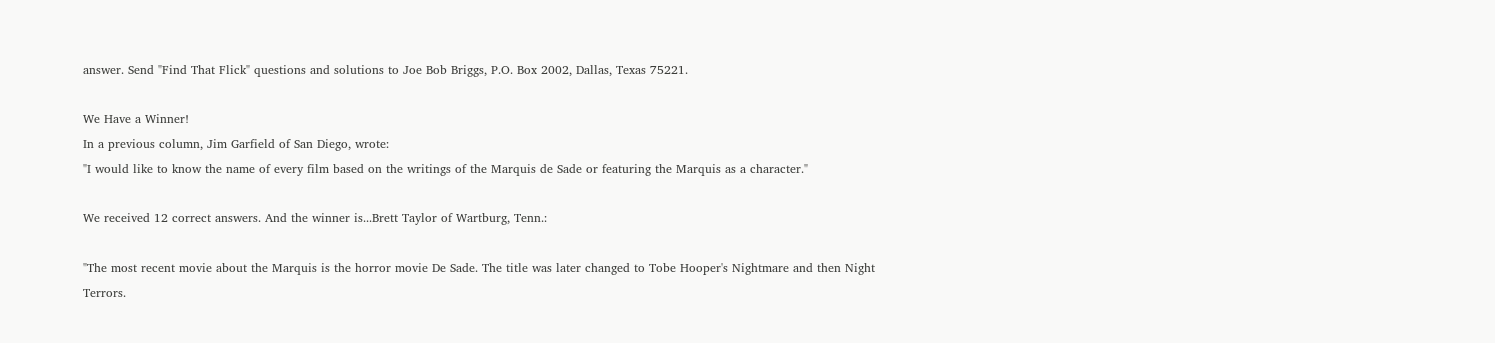answer. Send "Find That Flick" questions and solutions to Joe Bob Briggs, P.O. Box 2002, Dallas, Texas 75221.

We Have a Winner!
In a previous column, Jim Garfield of San Diego, wrote:
"I would like to know the name of every film based on the writings of the Marquis de Sade or featuring the Marquis as a character."

We received 12 correct answers. And the winner is...Brett Taylor of Wartburg, Tenn.:

"The most recent movie about the Marquis is the horror movie De Sade. The title was later changed to Tobe Hooper's Nightmare and then Night Terrors.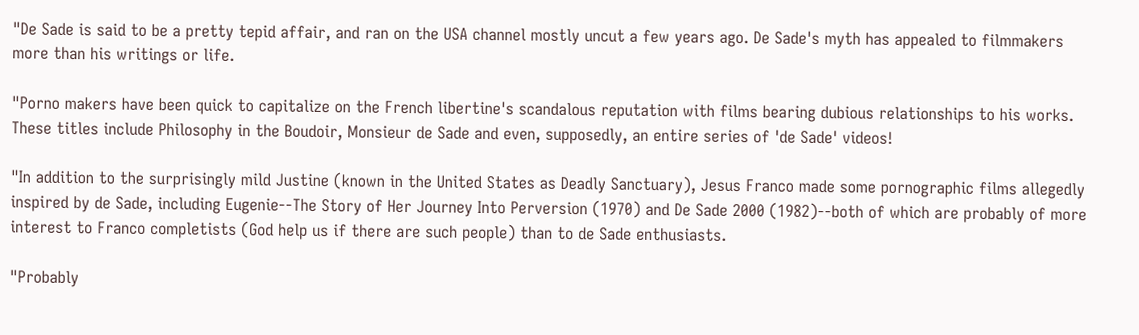"De Sade is said to be a pretty tepid affair, and ran on the USA channel mostly uncut a few years ago. De Sade's myth has appealed to filmmakers more than his writings or life.

"Porno makers have been quick to capitalize on the French libertine's scandalous reputation with films bearing dubious relationships to his works. These titles include Philosophy in the Boudoir, Monsieur de Sade and even, supposedly, an entire series of 'de Sade' videos!

"In addition to the surprisingly mild Justine (known in the United States as Deadly Sanctuary), Jesus Franco made some pornographic films allegedly inspired by de Sade, including Eugenie--The Story of Her Journey Into Perversion (1970) and De Sade 2000 (1982)--both of which are probably of more interest to Franco completists (God help us if there are such people) than to de Sade enthusiasts.

"Probably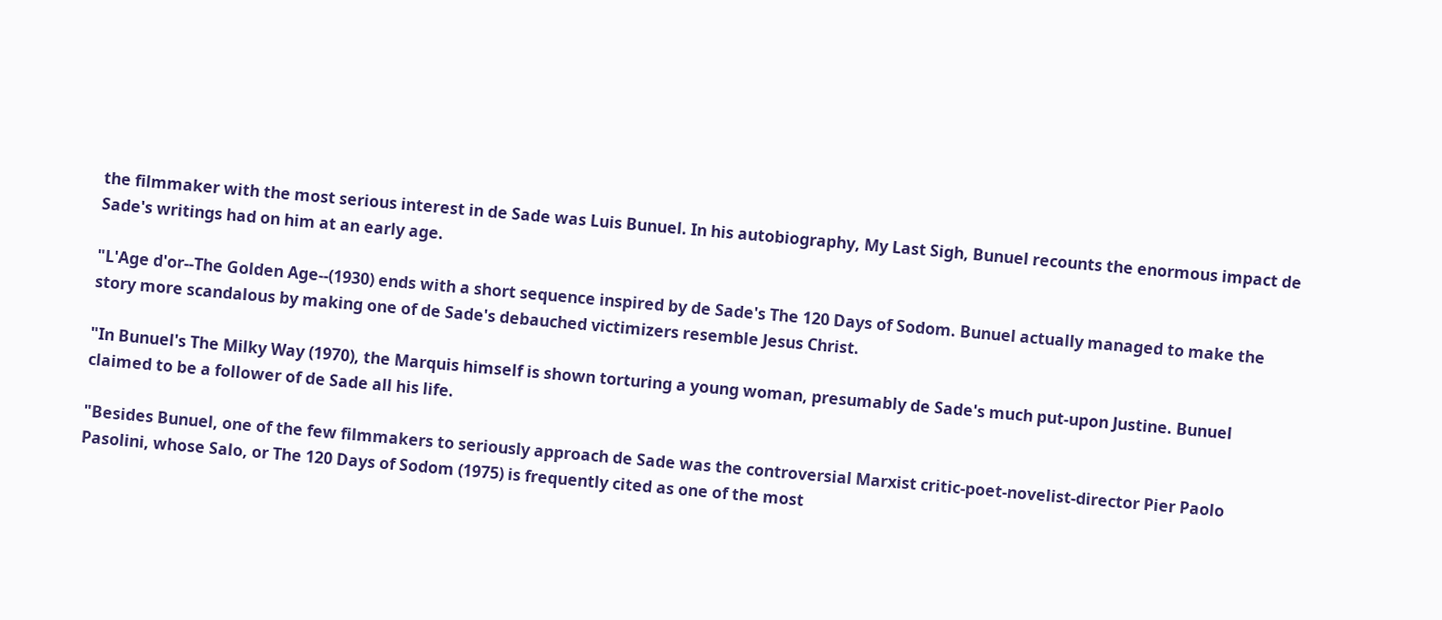the filmmaker with the most serious interest in de Sade was Luis Bunuel. In his autobiography, My Last Sigh, Bunuel recounts the enormous impact de Sade's writings had on him at an early age.

"L'Age d'or--The Golden Age--(1930) ends with a short sequence inspired by de Sade's The 120 Days of Sodom. Bunuel actually managed to make the story more scandalous by making one of de Sade's debauched victimizers resemble Jesus Christ.

"In Bunuel's The Milky Way (1970), the Marquis himself is shown torturing a young woman, presumably de Sade's much put-upon Justine. Bunuel claimed to be a follower of de Sade all his life.

"Besides Bunuel, one of the few filmmakers to seriously approach de Sade was the controversial Marxist critic-poet-novelist-director Pier Paolo Pasolini, whose Salo, or The 120 Days of Sodom (1975) is frequently cited as one of the most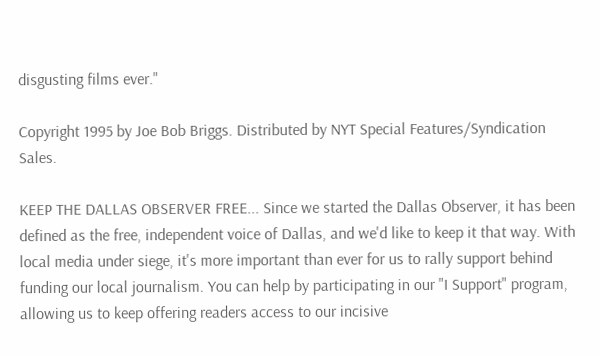disgusting films ever."

Copyright 1995 by Joe Bob Briggs. Distributed by NYT Special Features/Syndication Sales.

KEEP THE DALLAS OBSERVER FREE... Since we started the Dallas Observer, it has been defined as the free, independent voice of Dallas, and we'd like to keep it that way. With local media under siege, it's more important than ever for us to rally support behind funding our local journalism. You can help by participating in our "I Support" program, allowing us to keep offering readers access to our incisive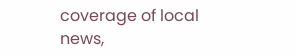coverage of local news,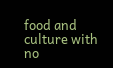food and culture with no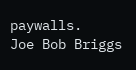paywalls.
Joe Bob Briggs